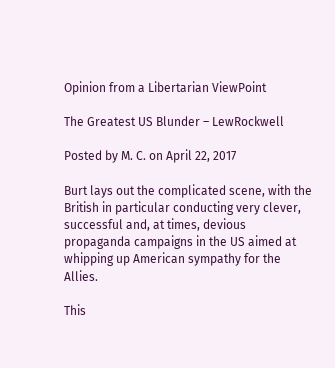Opinion from a Libertarian ViewPoint

The Greatest US Blunder – LewRockwell

Posted by M. C. on April 22, 2017

Burt lays out the complicated scene, with the British in particular conducting very clever, successful and, at times, devious propaganda campaigns in the US aimed at whipping up American sympathy for the Allies.

This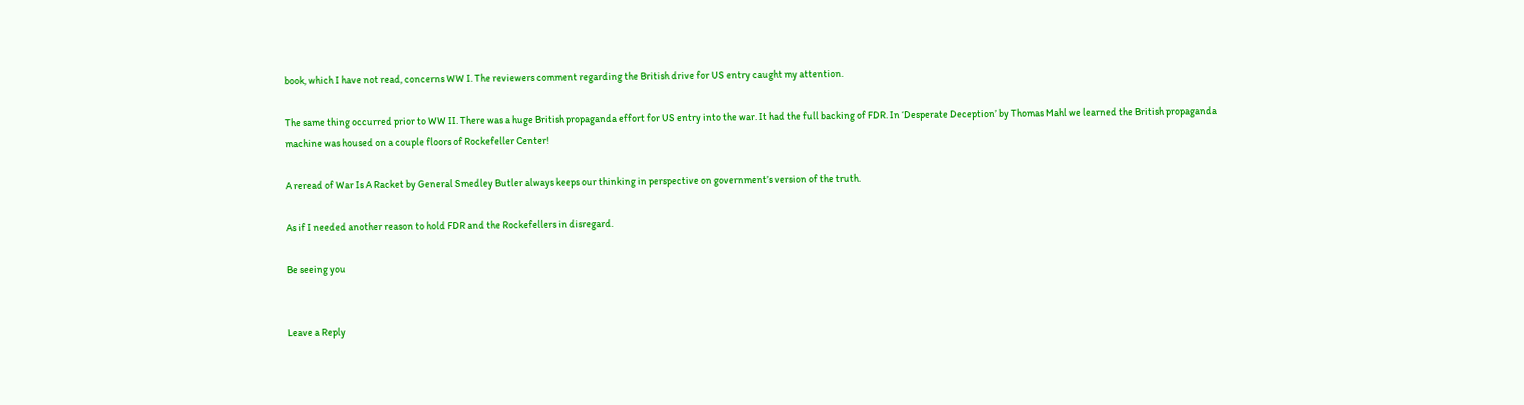book, which I have not read, concerns WW I. The reviewers comment regarding the British drive for US entry caught my attention.

The same thing occurred prior to WW II. There was a huge British propaganda effort for US entry into the war. It had the full backing of FDR. In ‘Desperate Deception’ by Thomas Mahl we learned the British propaganda machine was housed on a couple floors of Rockefeller Center!

A reread of War Is A Racket by General Smedley Butler always keeps our thinking in perspective on government’s version of the truth.

As if I needed another reason to hold FDR and the Rockefellers in disregard.

Be seeing you


Leave a Reply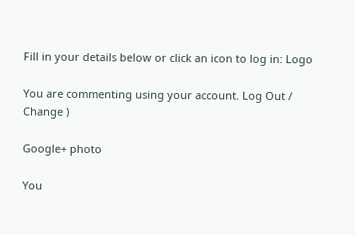Fill in your details below or click an icon to log in: Logo

You are commenting using your account. Log Out /  Change )

Google+ photo

You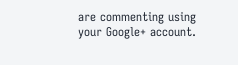are commenting using your Google+ account.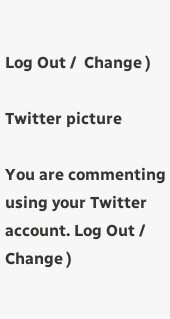Log Out /  Change )

Twitter picture

You are commenting using your Twitter account. Log Out /  Change )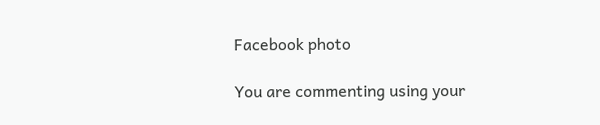Facebook photo

You are commenting using your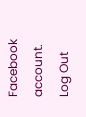Facebook account. Log Out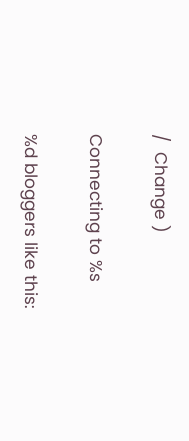/  Change )

Connecting to %s

%d bloggers like this: